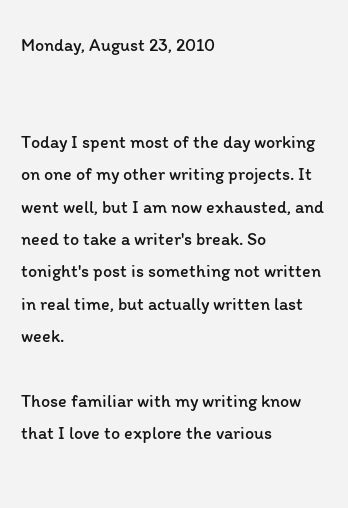Monday, August 23, 2010


Today I spent most of the day working on one of my other writing projects. It went well, but I am now exhausted, and need to take a writer's break. So tonight's post is something not written in real time, but actually written last week.

Those familiar with my writing know that I love to explore the various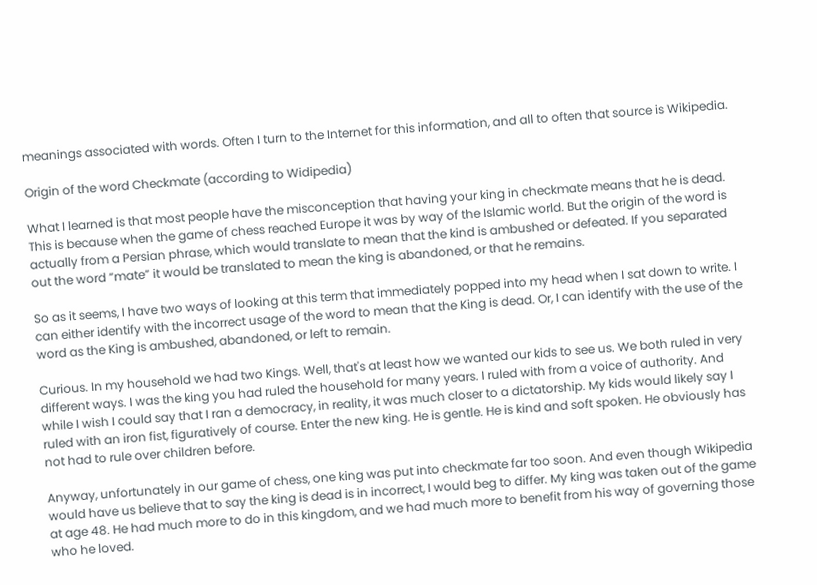meanings associated with words. Often I turn to the Internet for this information, and all to often that source is Wikipedia.

Origin of the word Checkmate (according to Widipedia)

What I learned is that most people have the misconception that having your king in checkmate means that he is dead. This is because when the game of chess reached Europe it was by way of the Islamic world. But the origin of the word is actually from a Persian phrase, which would translate to mean that the kind is ambushed or defeated. If you separated out the word “mate” it would be translated to mean the king is abandoned, or that he remains.

So as it seems, I have two ways of looking at this term that immediately popped into my head when I sat down to write. I can either identify with the incorrect usage of the word to mean that the King is dead. Or, I can identify with the use of the word as the King is ambushed, abandoned, or left to remain.

Curious. In my household we had two Kings. Well, that's at least how we wanted our kids to see us. We both ruled in very different ways. I was the king you had ruled the household for many years. I ruled with from a voice of authority. And while I wish I could say that I ran a democracy, in reality, it was much closer to a dictatorship. My kids would likely say I ruled with an iron fist, figuratively of course. Enter the new king. He is gentle. He is kind and soft spoken. He obviously has not had to rule over children before.

Anyway, unfortunately in our game of chess, one king was put into checkmate far too soon. And even though Wikipedia would have us believe that to say the king is dead is in incorrect, I would beg to differ. My king was taken out of the game at age 48. He had much more to do in this kingdom, and we had much more to benefit from his way of governing those who he loved.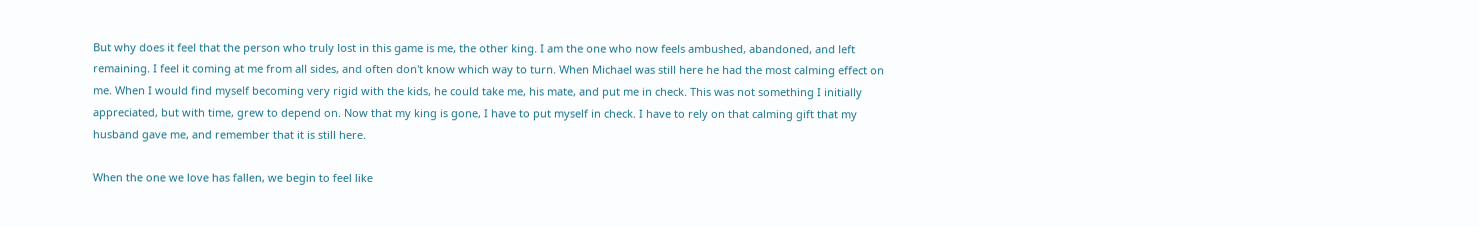But why does it feel that the person who truly lost in this game is me, the other king. I am the one who now feels ambushed, abandoned, and left remaining. I feel it coming at me from all sides, and often don't know which way to turn. When Michael was still here he had the most calming effect on me. When I would find myself becoming very rigid with the kids, he could take me, his mate, and put me in check. This was not something I initially appreciated, but with time, grew to depend on. Now that my king is gone, I have to put myself in check. I have to rely on that calming gift that my husband gave me, and remember that it is still here.

When the one we love has fallen, we begin to feel like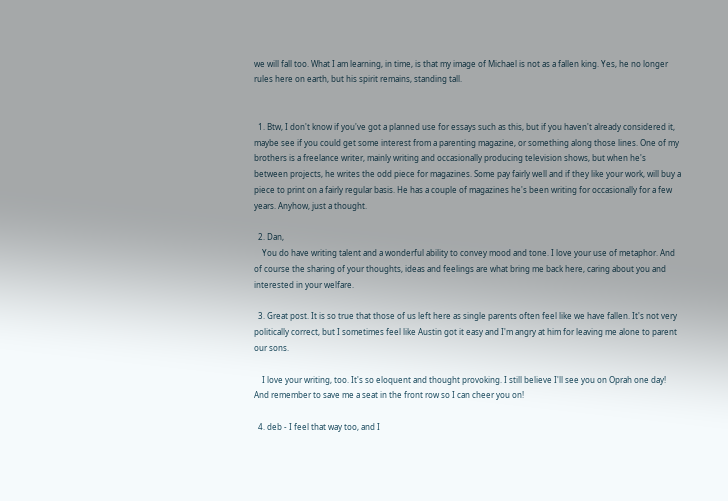we will fall too. What I am learning, in time, is that my image of Michael is not as a fallen king. Yes, he no longer rules here on earth, but his spirit remains, standing tall.


  1. Btw, I don't know if you've got a planned use for essays such as this, but if you haven't already considered it, maybe see if you could get some interest from a parenting magazine, or something along those lines. One of my brothers is a freelance writer, mainly writing and occasionally producing television shows, but when he's between projects, he writes the odd piece for magazines. Some pay fairly well and if they like your work, will buy a piece to print on a fairly regular basis. He has a couple of magazines he's been writing for occasionally for a few years. Anyhow, just a thought.

  2. Dan,
    You do have writing talent and a wonderful ability to convey mood and tone. I love your use of metaphor. And of course the sharing of your thoughts, ideas and feelings are what bring me back here, caring about you and interested in your welfare.

  3. Great post. It is so true that those of us left here as single parents often feel like we have fallen. It's not very politically correct, but I sometimes feel like Austin got it easy and I'm angry at him for leaving me alone to parent our sons.

    I love your writing, too. It's so eloquent and thought provoking. I still believe I'll see you on Oprah one day! And remember to save me a seat in the front row so I can cheer you on!

  4. deb - I feel that way too, and I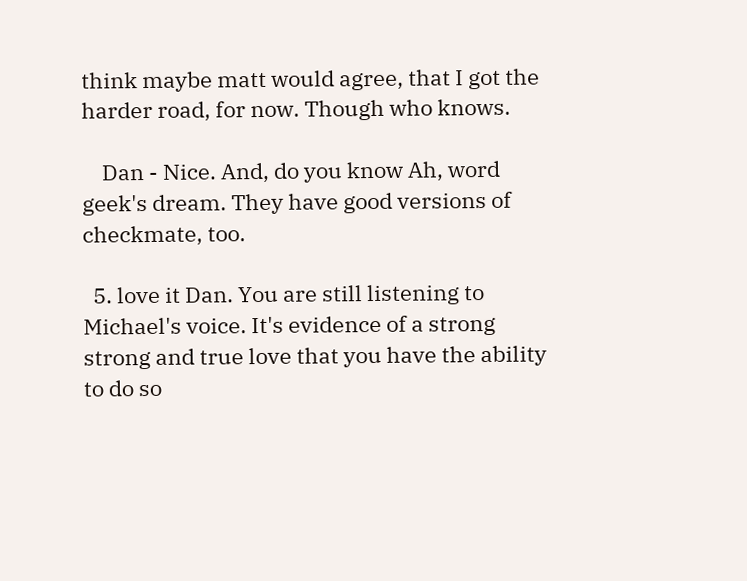think maybe matt would agree, that I got the harder road, for now. Though who knows.

    Dan - Nice. And, do you know Ah, word geek's dream. They have good versions of checkmate, too.

  5. love it Dan. You are still listening to Michael's voice. It's evidence of a strong strong and true love that you have the ability to do so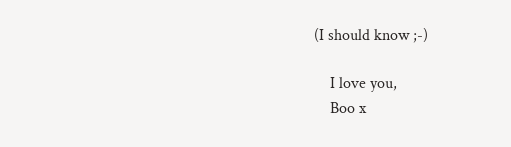(I should know ;-)

    I love you,
    Boo x